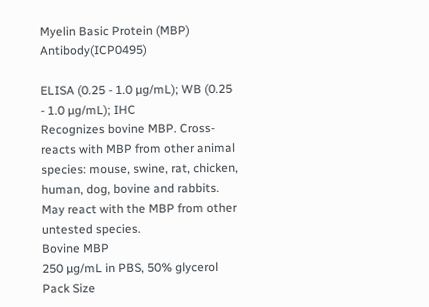Myelin Basic Protein (MBP) Antibody(ICP0495)

ELISA (0.25 - 1.0 µg/mL); WB (0.25 - 1.0 µg/mL); IHC
Recognizes bovine MBP. Cross-reacts with MBP from other animal species: mouse, swine, rat, chicken, human, dog, bovine and rabbits. May react with the MBP from other untested species.
Bovine MBP
250 µg/mL in PBS, 50% glycerol
Pack Size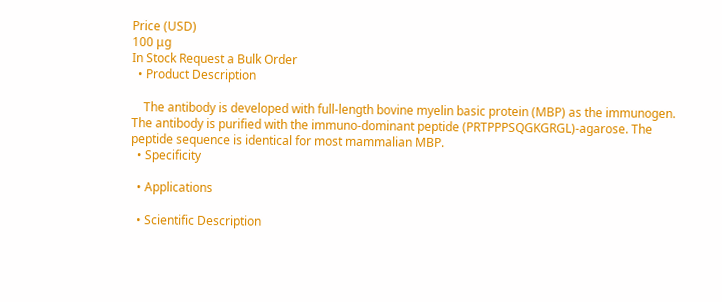Price (USD)
100 μg
In Stock Request a Bulk Order
  • Product Description

    The antibody is developed with full-length bovine myelin basic protein (MBP) as the immunogen. The antibody is purified with the immuno-dominant peptide (PRTPPPSQGKGRGL)-agarose. The peptide sequence is identical for most mammalian MBP.
  • Specificity

  • Applications

  • Scientific Description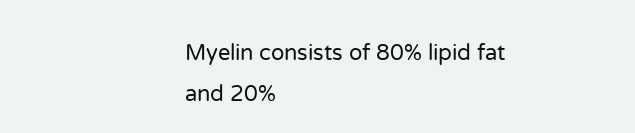Myelin consists of 80% lipid fat and 20%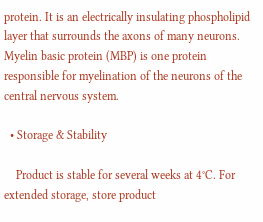protein. It is an electrically insulating phospholipid layer that surrounds the axons of many neurons. Myelin basic protein (MBP) is one protein responsible for myelination of the neurons of the central nervous system.

  • Storage & Stability

    Product is stable for several weeks at 4°C. For extended storage, store product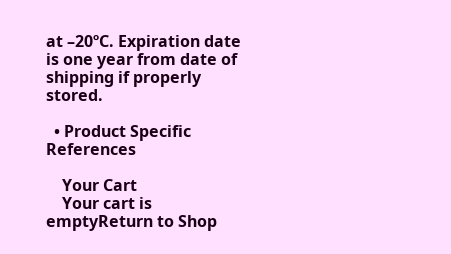at –20ºC. Expiration date is one year from date of shipping if properly stored.

  • Product Specific References

    Your Cart
    Your cart is emptyReturn to Shop